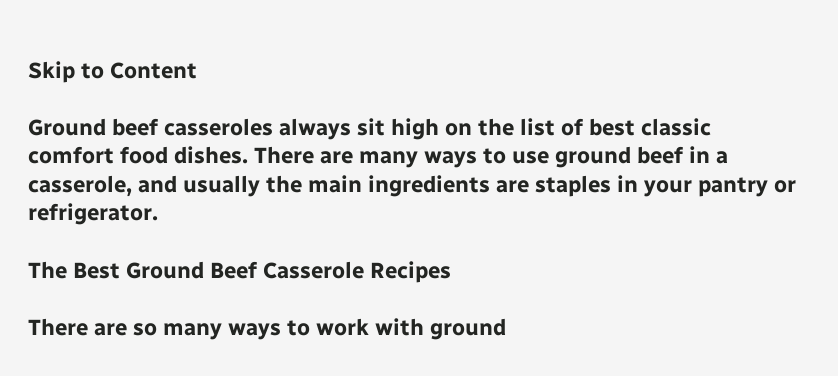Skip to Content

Ground beef casseroles always sit high on the list of best classic comfort food dishes. There are many ways to use ground beef in a casserole, and usually the main ingredients are staples in your pantry or refrigerator.

The Best Ground Beef Casserole Recipes

There are so many ways to work with ground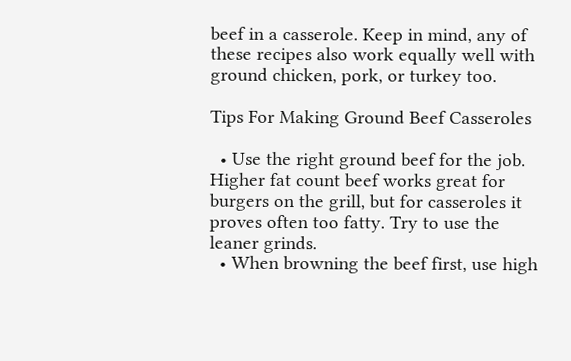beef in a casserole. Keep in mind, any of these recipes also work equally well with ground chicken, pork, or turkey too.

Tips For Making Ground Beef Casseroles

  • Use the right ground beef for the job. Higher fat count beef works great for burgers on the grill, but for casseroles it proves often too fatty. Try to use the leaner grinds.
  • When browning the beef first, use high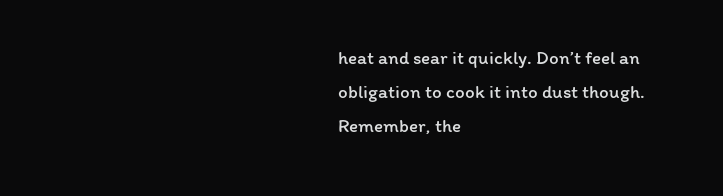heat and sear it quickly. Don’t feel an obligation to cook it into dust though. Remember, the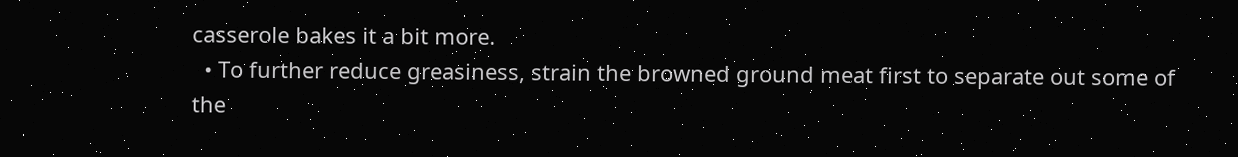casserole bakes it a bit more.
  • To further reduce greasiness, strain the browned ground meat first to separate out some of the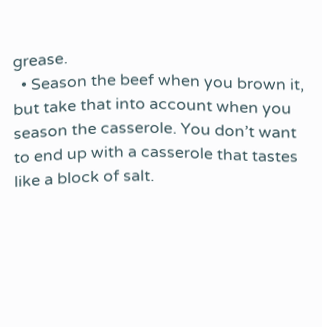grease.
  • Season the beef when you brown it, but take that into account when you season the casserole. You don’t want to end up with a casserole that tastes like a block of salt.